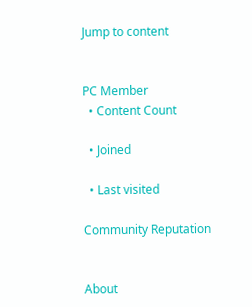Jump to content


PC Member
  • Content Count

  • Joined

  • Last visited

Community Reputation


About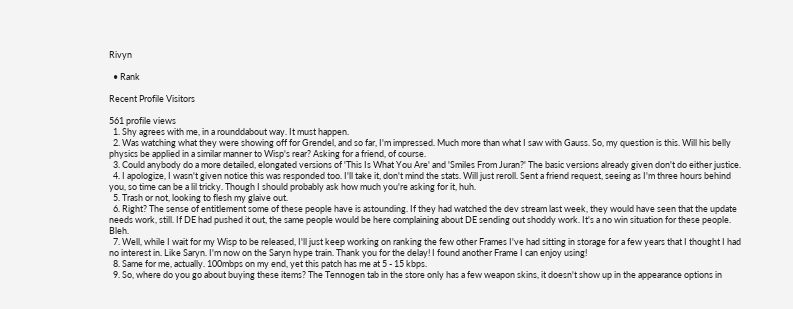Rivyn

  • Rank

Recent Profile Visitors

561 profile views
  1. Shy agrees with me, in a rounddabout way. It must happen.
  2. Was watching what they were showing off for Grendel, and so far, I'm impressed. Much more than what I saw with Gauss. So, my question is this. Will his belly physics be applied in a similar manner to Wisp's rear? Asking for a friend, of course.
  3. Could anybody do a more detailed, elongated versions of 'This Is What You Are' and 'Smiles From Juran?' The basic versions already given don't do either justice.
  4. I apologize, I wasn't given notice this was responded too. I'll take it, don't mind the stats. Will just reroll. Sent a friend request, seeing as I'm three hours behind you, so time can be a lil tricky. Though I should probably ask how much you're asking for it, huh.
  5. Trash or not, looking to flesh my glaive out.
  6. Right? The sense of entitlement some of these people have is astounding. If they had watched the dev stream last week, they would have seen that the update needs work, still. If DE had pushed it out, the same people would be here complaining about DE sending out shoddy work. It's a no win situation for these people. Bleh.
  7. Well, while I wait for my Wisp to be released, I'll just keep working on ranking the few other Frames I've had sitting in storage for a few years that I thought I had no interest in. Like Saryn. I'm now on the Saryn hype train. Thank you for the delay! I found another Frame I can enjoy using!
  8. Same for me, actually. 100mbps on my end, yet this patch has me at 5 - 15 kbps.
  9. So, where do you go about buying these items? The Tennogen tab in the store only has a few weapon skins, it doesn't show up in the appearance options in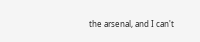the arsenal, and I can't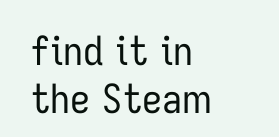find it in the Steam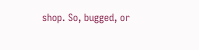shop. So, bugged, or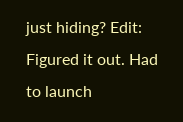just hiding? Edit: Figured it out. Had to launch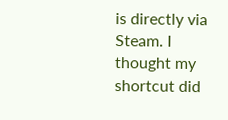is directly via Steam. I thought my shortcut did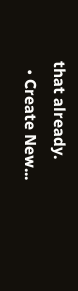that already.
  • Create New...